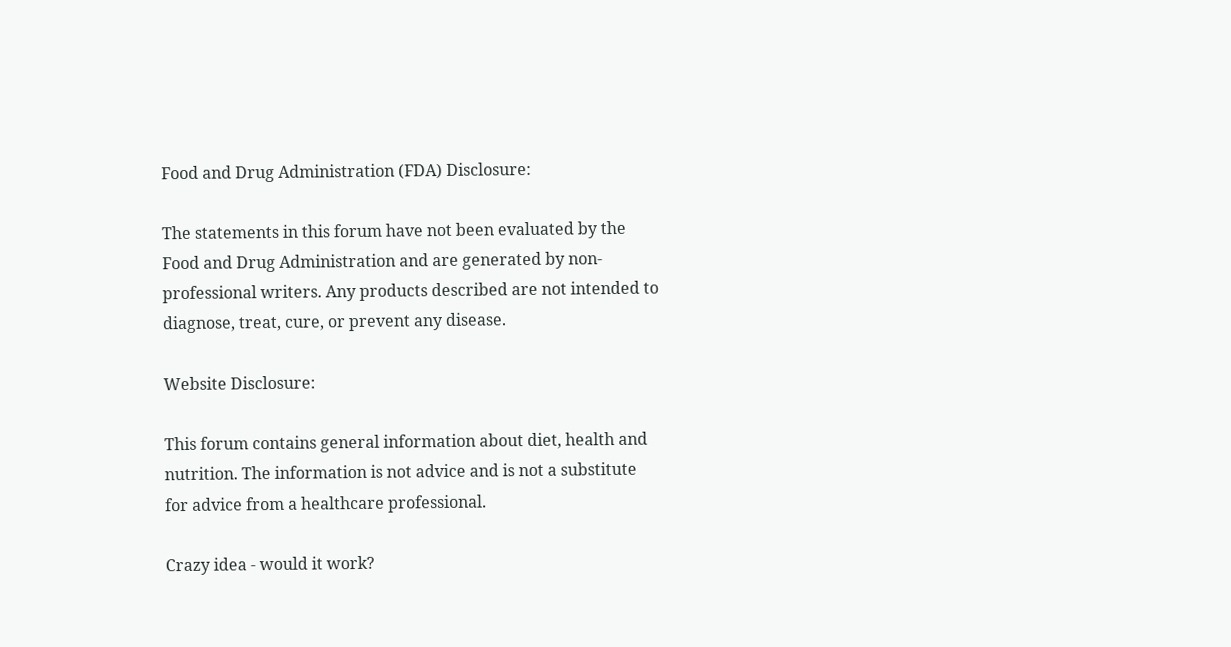Food and Drug Administration (FDA) Disclosure:

The statements in this forum have not been evaluated by the Food and Drug Administration and are generated by non-professional writers. Any products described are not intended to diagnose, treat, cure, or prevent any disease.

Website Disclosure:

This forum contains general information about diet, health and nutrition. The information is not advice and is not a substitute for advice from a healthcare professional.

Crazy idea - would it work?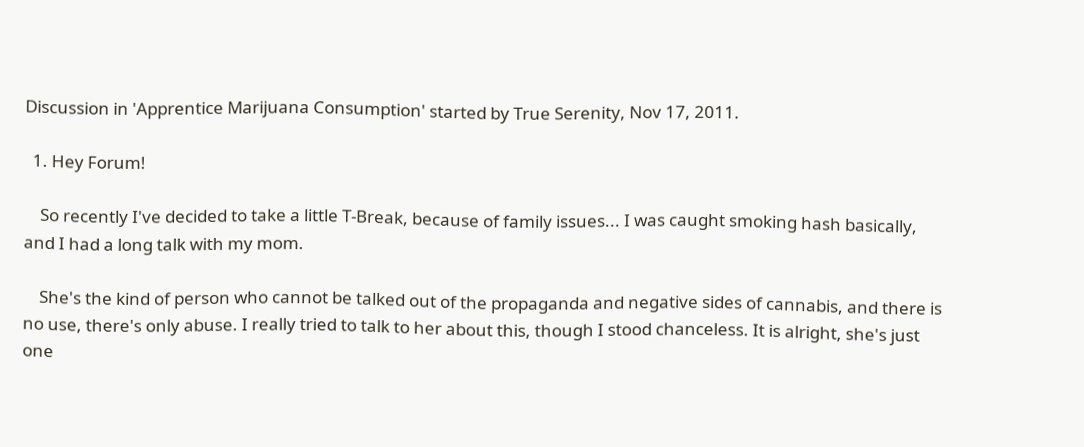Discussion in 'Apprentice Marijuana Consumption' started by True Serenity, Nov 17, 2011.

  1. Hey Forum!

    So recently I've decided to take a little T-Break, because of family issues... I was caught smoking hash basically, and I had a long talk with my mom.

    She's the kind of person who cannot be talked out of the propaganda and negative sides of cannabis, and there is no use, there's only abuse. I really tried to talk to her about this, though I stood chanceless. It is alright, she's just one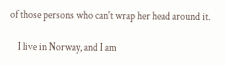of those persons who can't wrap her head around it.

    I live in Norway, and I am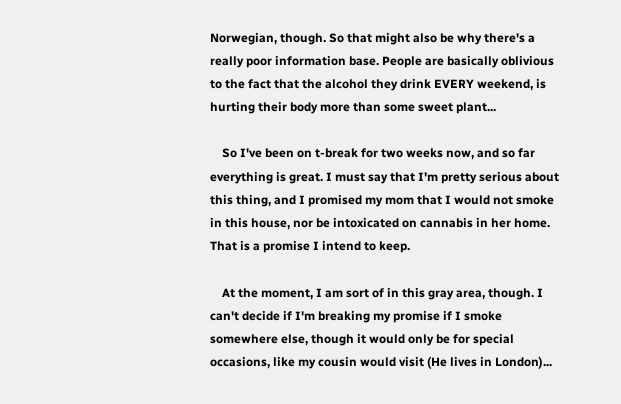Norwegian, though. So that might also be why there's a really poor information base. People are basically oblivious to the fact that the alcohol they drink EVERY weekend, is hurting their body more than some sweet plant...

    So I've been on t-break for two weeks now, and so far everything is great. I must say that I'm pretty serious about this thing, and I promised my mom that I would not smoke in this house, nor be intoxicated on cannabis in her home. That is a promise I intend to keep.

    At the moment, I am sort of in this gray area, though. I can't decide if I'm breaking my promise if I smoke somewhere else, though it would only be for special occasions, like my cousin would visit (He lives in London)...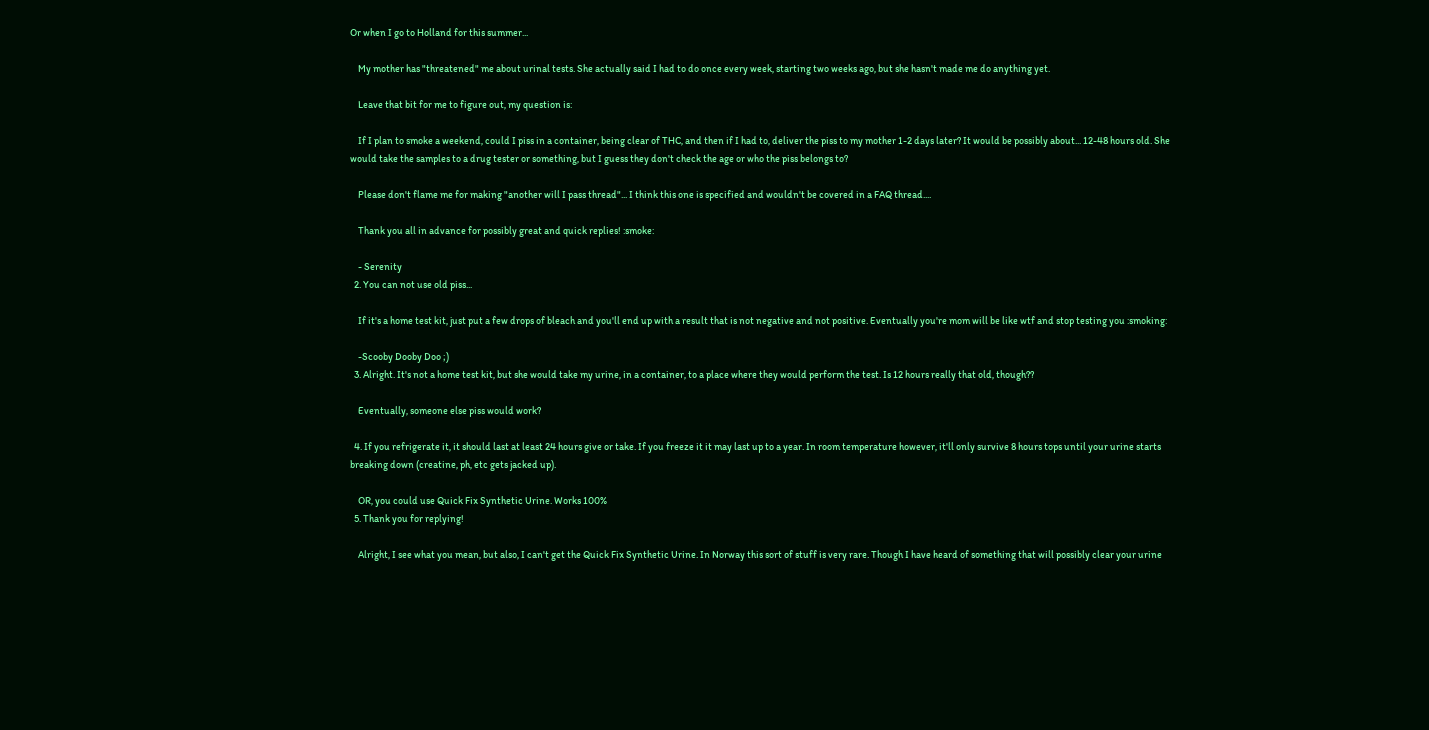Or when I go to Holland for this summer...

    My mother has "threatened" me about urinal tests. She actually said I had to do once every week, starting two weeks ago, but she hasn't made me do anything yet.

    Leave that bit for me to figure out, my question is:

    If I plan to smoke a weekend, could I piss in a container, being clear of THC, and then if I had to, deliver the piss to my mother 1-2 days later? It would be possibly about... 12-48 hours old. She would take the samples to a drug tester or something, but I guess they don't check the age or who the piss belongs to?

    Please don't flame me for making "another will I pass thread"... I think this one is specified and wouldn't be covered in a FAQ thread....

    Thank you all in advance for possibly great and quick replies! :smoke:

    - Serenity
  2. You can not use old piss...

    If it's a home test kit, just put a few drops of bleach and you'll end up with a result that is not negative and not positive. Eventually you're mom will be like wtf and stop testing you :smoking:

    -Scooby Dooby Doo ;)
  3. Alright. It's not a home test kit, but she would take my urine, in a container, to a place where they would perform the test. Is 12 hours really that old, though??

    Eventually, someone else piss would work?

  4. If you refrigerate it, it should last at least 24 hours give or take. If you freeze it it may last up to a year. In room temperature however, it'll only survive 8 hours tops until your urine starts breaking down (creatine, ph, etc gets jacked up).

    OR, you could use Quick Fix Synthetic Urine. Works 100%
  5. Thank you for replying!

    Alright, I see what you mean, but also, I can't get the Quick Fix Synthetic Urine. In Norway this sort of stuff is very rare. Though I have heard of something that will possibly clear your urine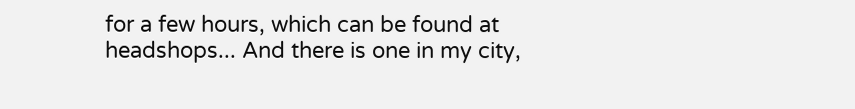for a few hours, which can be found at headshops... And there is one in my city,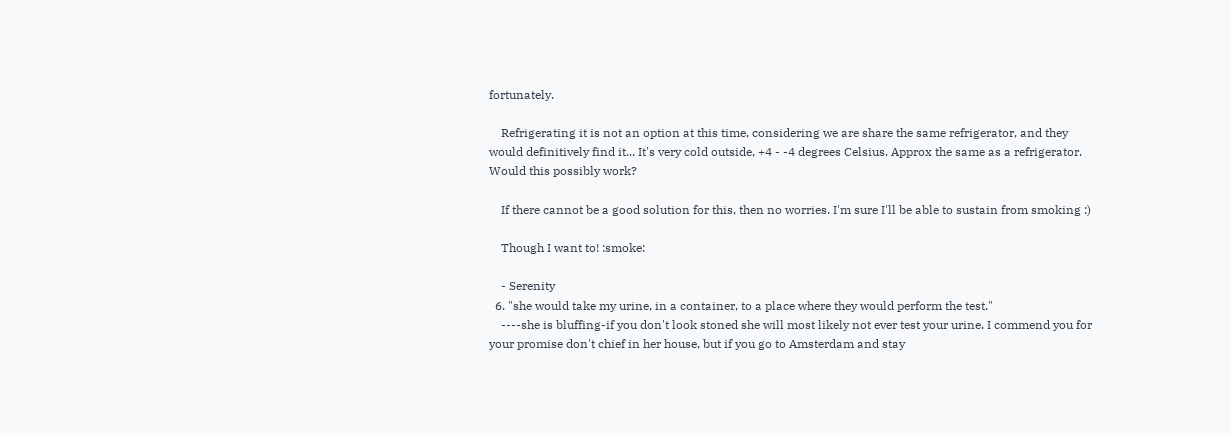fortunately.

    Refrigerating it is not an option at this time, considering we are share the same refrigerator, and they would definitively find it... It's very cold outside, +4 - -4 degrees Celsius. Approx the same as a refrigerator. Would this possibly work?

    If there cannot be a good solution for this, then no worries. I'm sure I'll be able to sustain from smoking :)

    Though I want to! :smoke:

    - Serenity
  6. "she would take my urine, in a container, to a place where they would perform the test."
    ----she is bluffing-if you don't look stoned she will most likely not ever test your urine. I commend you for your promise don't chief in her house, but if you go to Amsterdam and stay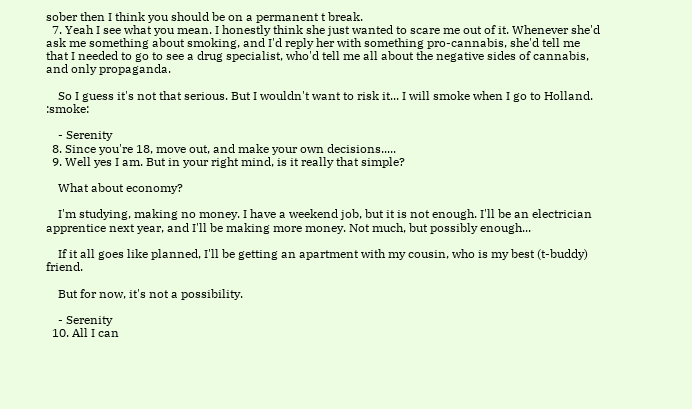sober then I think you should be on a permanent t break.
  7. Yeah I see what you mean. I honestly think she just wanted to scare me out of it. Whenever she'd ask me something about smoking, and I'd reply her with something pro-cannabis, she'd tell me that I needed to go to see a drug specialist, who'd tell me all about the negative sides of cannabis, and only propaganda.

    So I guess it's not that serious. But I wouldn't want to risk it... I will smoke when I go to Holland. :smoke:

    - Serenity
  8. Since you're 18, move out, and make your own decisions.....
  9. Well yes I am. But in your right mind, is it really that simple?

    What about economy?

    I'm studying, making no money. I have a weekend job, but it is not enough. I'll be an electrician apprentice next year, and I'll be making more money. Not much, but possibly enough...

    If it all goes like planned, I'll be getting an apartment with my cousin, who is my best (t-buddy) friend.

    But for now, it's not a possibility.

    - Serenity
  10. All I can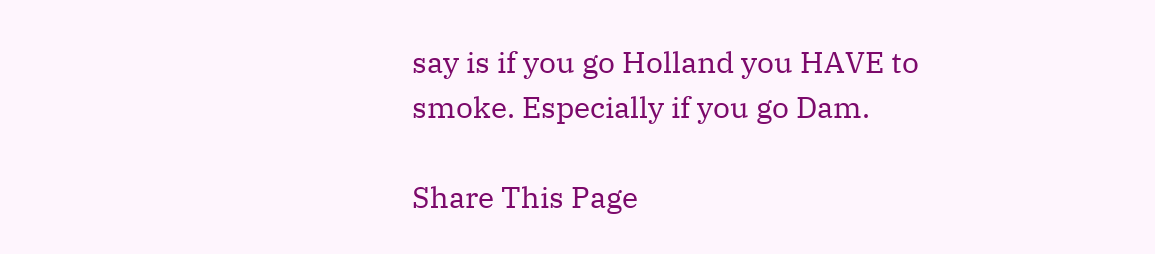say is if you go Holland you HAVE to smoke. Especially if you go Dam.

Share This Page